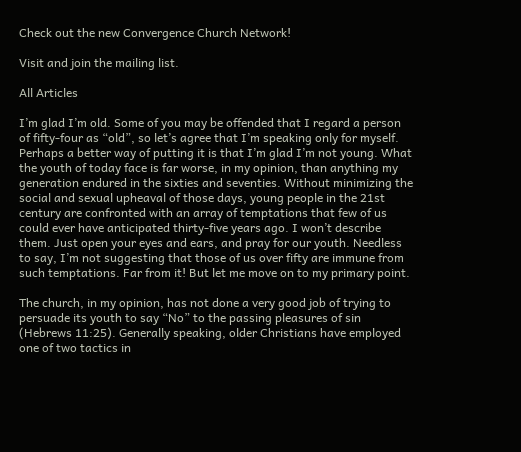Check out the new Convergence Church Network!

Visit and join the mailing list.

All Articles

I’m glad I’m old. Some of you may be offended that I regard a person of fifty-four as “old”, so let’s agree that I’m speaking only for myself. Perhaps a better way of putting it is that I’m glad I’m not young. What the youth of today face is far worse, in my opinion, than anything my generation endured in the sixties and seventies. Without minimizing the social and sexual upheaval of those days, young people in the 21st century are confronted with an array of temptations that few of us could ever have anticipated thirty-five years ago. I won’t describe them. Just open your eyes and ears, and pray for our youth. Needless to say, I’m not suggesting that those of us over fifty are immune from such temptations. Far from it! But let me move on to my primary point.

The church, in my opinion, has not done a very good job of trying to persuade its youth to say “No” to the passing pleasures of sin (Hebrews 11:25). Generally speaking, older Christians have employed one of two tactics in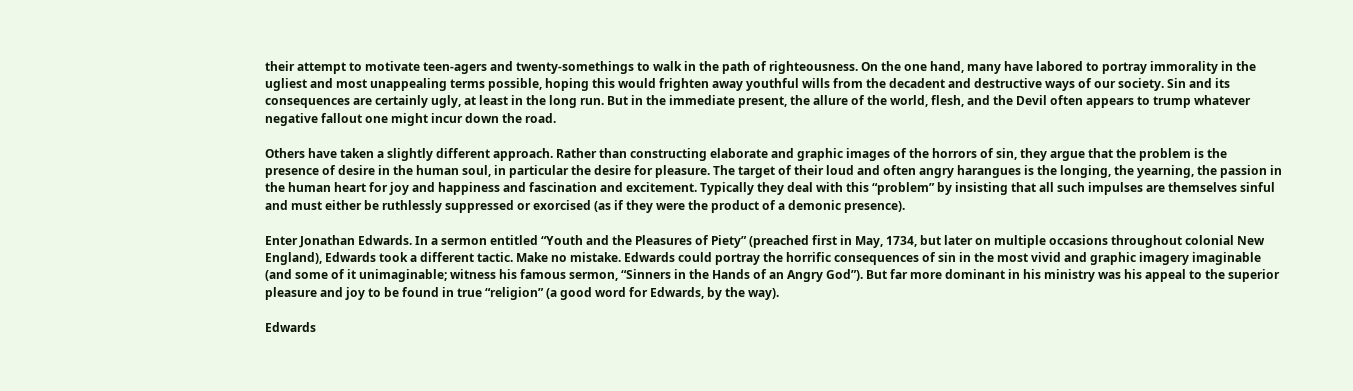their attempt to motivate teen-agers and twenty-somethings to walk in the path of righteousness. On the one hand, many have labored to portray immorality in the ugliest and most unappealing terms possible, hoping this would frighten away youthful wills from the decadent and destructive ways of our society. Sin and its consequences are certainly ugly, at least in the long run. But in the immediate present, the allure of the world, flesh, and the Devil often appears to trump whatever negative fallout one might incur down the road.

Others have taken a slightly different approach. Rather than constructing elaborate and graphic images of the horrors of sin, they argue that the problem is the presence of desire in the human soul, in particular the desire for pleasure. The target of their loud and often angry harangues is the longing, the yearning, the passion in the human heart for joy and happiness and fascination and excitement. Typically they deal with this “problem” by insisting that all such impulses are themselves sinful and must either be ruthlessly suppressed or exorcised (as if they were the product of a demonic presence).

Enter Jonathan Edwards. In a sermon entitled “Youth and the Pleasures of Piety” (preached first in May, 1734, but later on multiple occasions throughout colonial New England), Edwards took a different tactic. Make no mistake. Edwards could portray the horrific consequences of sin in the most vivid and graphic imagery imaginable (and some of it unimaginable; witness his famous sermon, “Sinners in the Hands of an Angry God”). But far more dominant in his ministry was his appeal to the superior pleasure and joy to be found in true “religion” (a good word for Edwards, by the way).

Edwards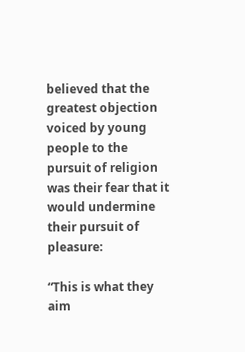believed that the greatest objection voiced by young people to the pursuit of religion was their fear that it would undermine their pursuit of pleasure:

“This is what they aim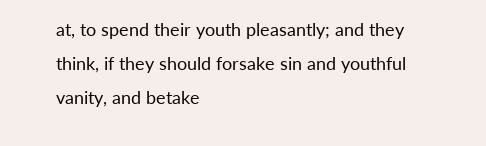at, to spend their youth pleasantly; and they think, if they should forsake sin and youthful vanity, and betake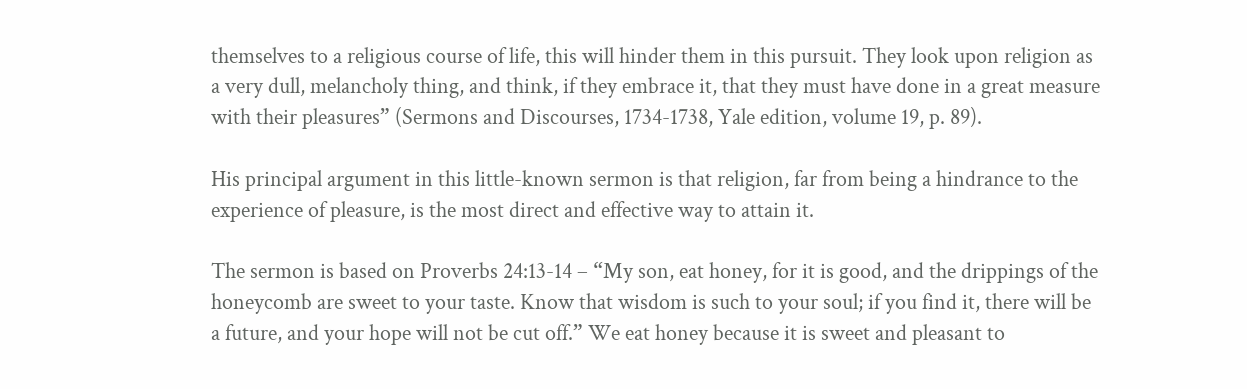themselves to a religious course of life, this will hinder them in this pursuit. They look upon religion as a very dull, melancholy thing, and think, if they embrace it, that they must have done in a great measure with their pleasures” (Sermons and Discourses, 1734-1738, Yale edition, volume 19, p. 89).

His principal argument in this little-known sermon is that religion, far from being a hindrance to the experience of pleasure, is the most direct and effective way to attain it.

The sermon is based on Proverbs 24:13-14 – “My son, eat honey, for it is good, and the drippings of the honeycomb are sweet to your taste. Know that wisdom is such to your soul; if you find it, there will be a future, and your hope will not be cut off.” We eat honey because it is sweet and pleasant to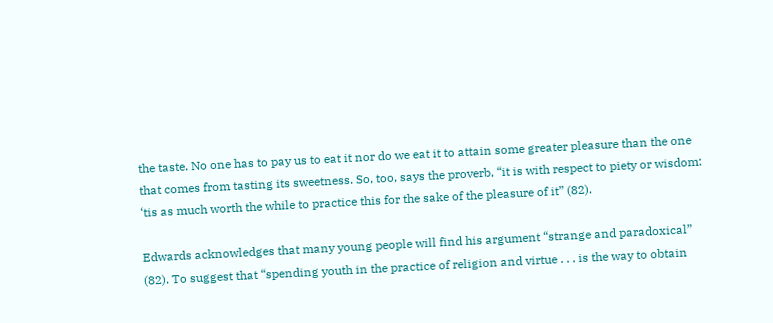the taste. No one has to pay us to eat it nor do we eat it to attain some greater pleasure than the one that comes from tasting its sweetness. So, too, says the proverb, “it is with respect to piety or wisdom: ‘tis as much worth the while to practice this for the sake of the pleasure of it” (82).

Edwards acknowledges that many young people will find his argument “strange and paradoxical” (82). To suggest that “spending youth in the practice of religion and virtue . . . is the way to obtain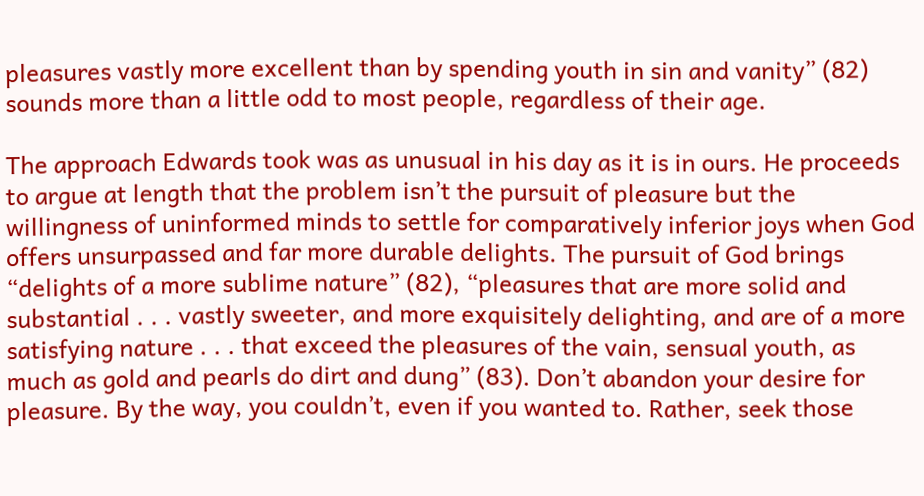pleasures vastly more excellent than by spending youth in sin and vanity” (82) sounds more than a little odd to most people, regardless of their age.

The approach Edwards took was as unusual in his day as it is in ours. He proceeds to argue at length that the problem isn’t the pursuit of pleasure but the willingness of uninformed minds to settle for comparatively inferior joys when God offers unsurpassed and far more durable delights. The pursuit of God brings “delights of a more sublime nature” (82), “pleasures that are more solid and substantial . . . vastly sweeter, and more exquisitely delighting, and are of a more satisfying nature . . . that exceed the pleasures of the vain, sensual youth, as much as gold and pearls do dirt and dung” (83). Don’t abandon your desire for pleasure. By the way, you couldn’t, even if you wanted to. Rather, seek those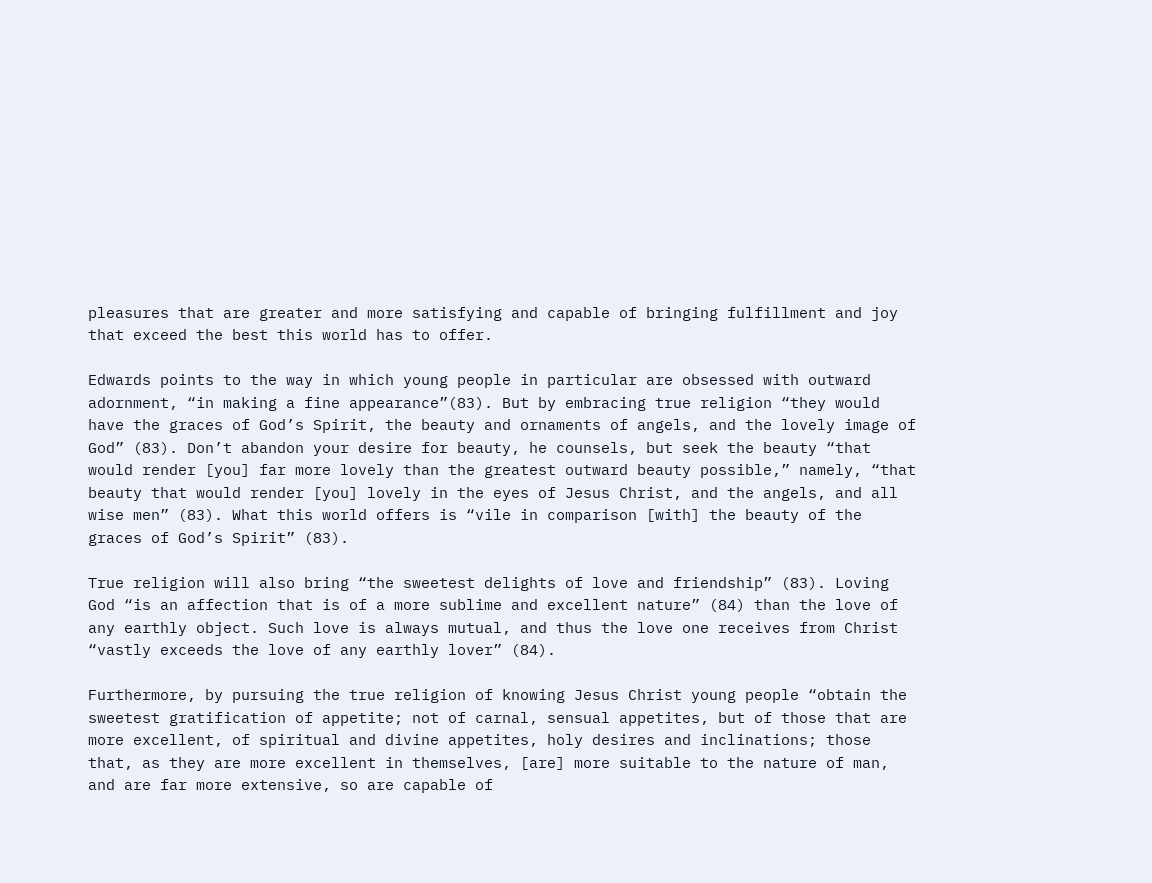pleasures that are greater and more satisfying and capable of bringing fulfillment and joy that exceed the best this world has to offer.

Edwards points to the way in which young people in particular are obsessed with outward adornment, “in making a fine appearance”(83). But by embracing true religion “they would have the graces of God’s Spirit, the beauty and ornaments of angels, and the lovely image of God” (83). Don’t abandon your desire for beauty, he counsels, but seek the beauty “that would render [you] far more lovely than the greatest outward beauty possible,” namely, “that beauty that would render [you] lovely in the eyes of Jesus Christ, and the angels, and all wise men” (83). What this world offers is “vile in comparison [with] the beauty of the graces of God’s Spirit” (83).

True religion will also bring “the sweetest delights of love and friendship” (83). Loving God “is an affection that is of a more sublime and excellent nature” (84) than the love of any earthly object. Such love is always mutual, and thus the love one receives from Christ “vastly exceeds the love of any earthly lover” (84).

Furthermore, by pursuing the true religion of knowing Jesus Christ young people “obtain the sweetest gratification of appetite; not of carnal, sensual appetites, but of those that are more excellent, of spiritual and divine appetites, holy desires and inclinations; those that, as they are more excellent in themselves, [are] more suitable to the nature of man, and are far more extensive, so are capable of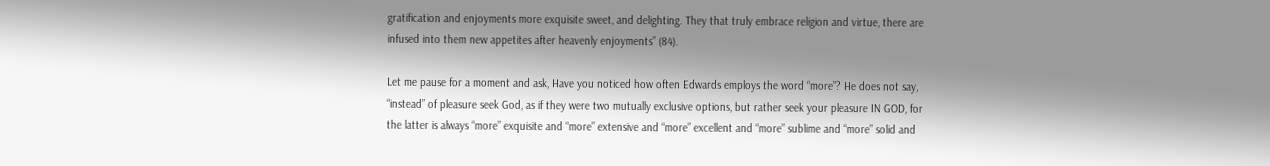gratification and enjoyments more exquisite sweet, and delighting. They that truly embrace religion and virtue, there are infused into them new appetites after heavenly enjoyments” (84).

Let me pause for a moment and ask, Have you noticed how often Edwards employs the word “more”? He does not say, “instead” of pleasure seek God, as if they were two mutually exclusive options, but rather seek your pleasure IN GOD, for the latter is always “more” exquisite and “more” extensive and “more” excellent and “more” sublime and “more” solid and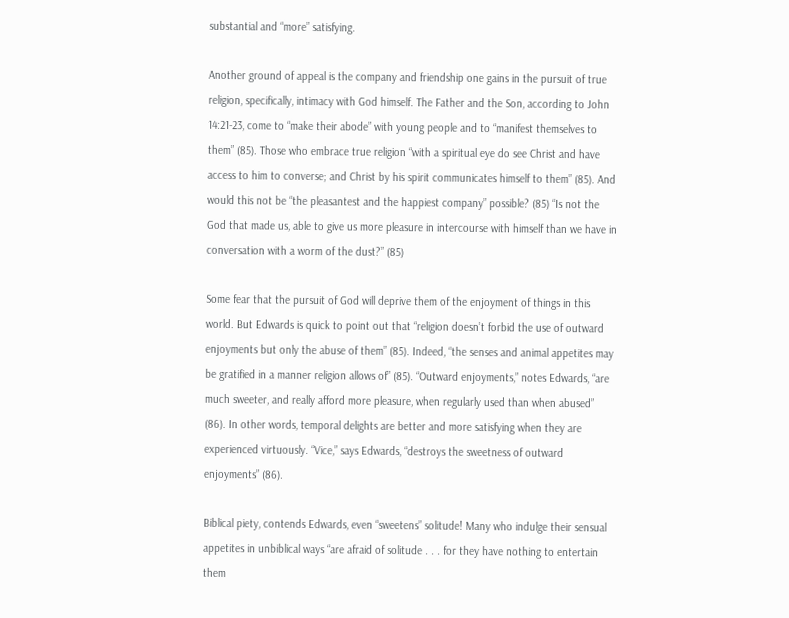substantial and “more” satisfying.

Another ground of appeal is the company and friendship one gains in the pursuit of true religion, specifically, intimacy with God himself. The Father and the Son, according to John 14:21-23, come to “make their abode” with young people and to “manifest themselves to them” (85). Those who embrace true religion “with a spiritual eye do see Christ and have access to him to converse; and Christ by his spirit communicates himself to them” (85). And would this not be “the pleasantest and the happiest company” possible? (85) “Is not the God that made us, able to give us more pleasure in intercourse with himself than we have in conversation with a worm of the dust?” (85)

Some fear that the pursuit of God will deprive them of the enjoyment of things in this world. But Edwards is quick to point out that “religion doesn’t forbid the use of outward enjoyments but only the abuse of them” (85). Indeed, “the senses and animal appetites may be gratified in a manner religion allows of” (85). “Outward enjoyments,” notes Edwards, “are much sweeter, and really afford more pleasure, when regularly used than when abused” (86). In other words, temporal delights are better and more satisfying when they are experienced virtuously. “Vice,” says Edwards, “destroys the sweetness of outward enjoyments” (86).

Biblical piety, contends Edwards, even “sweetens” solitude! Many who indulge their sensual appetites in unbiblical ways “are afraid of solitude . . . for they have nothing to entertain them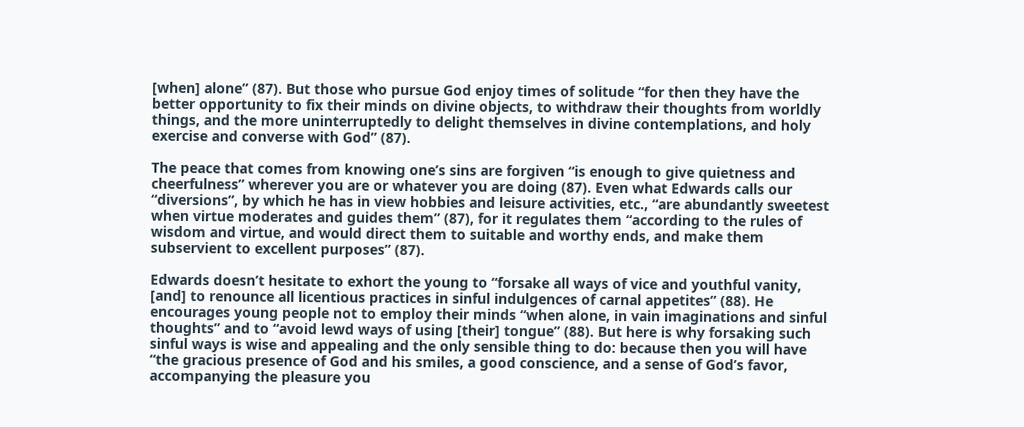[when] alone” (87). But those who pursue God enjoy times of solitude “for then they have the better opportunity to fix their minds on divine objects, to withdraw their thoughts from worldly things, and the more uninterruptedly to delight themselves in divine contemplations, and holy exercise and converse with God” (87).

The peace that comes from knowing one’s sins are forgiven “is enough to give quietness and cheerfulness” wherever you are or whatever you are doing (87). Even what Edwards calls our “diversions”, by which he has in view hobbies and leisure activities, etc., “are abundantly sweetest when virtue moderates and guides them” (87), for it regulates them “according to the rules of wisdom and virtue, and would direct them to suitable and worthy ends, and make them subservient to excellent purposes” (87).

Edwards doesn’t hesitate to exhort the young to “forsake all ways of vice and youthful vanity, [and] to renounce all licentious practices in sinful indulgences of carnal appetites” (88). He encourages young people not to employ their minds “when alone, in vain imaginations and sinful thoughts” and to “avoid lewd ways of using [their] tongue” (88). But here is why forsaking such sinful ways is wise and appealing and the only sensible thing to do: because then you will have “the gracious presence of God and his smiles, a good conscience, and a sense of God’s favor, accompanying the pleasure you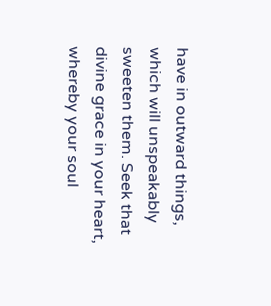have in outward things, which will unspeakably sweeten them. Seek that divine grace in your heart, whereby your soul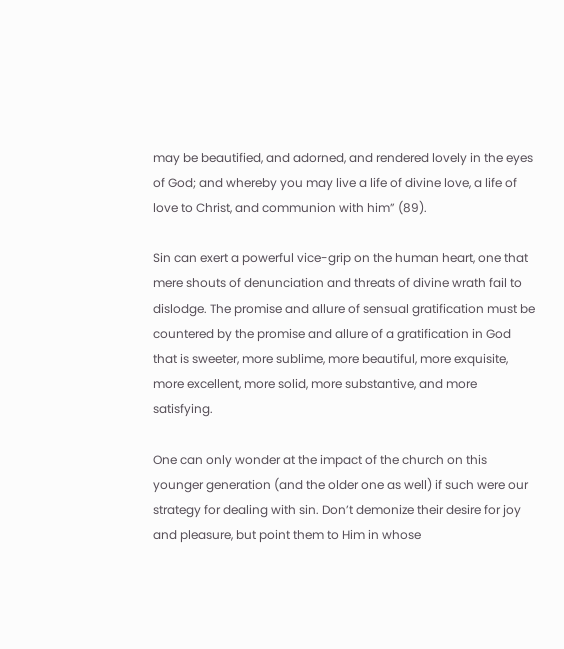may be beautified, and adorned, and rendered lovely in the eyes of God; and whereby you may live a life of divine love, a life of love to Christ, and communion with him” (89).

Sin can exert a powerful vice-grip on the human heart, one that mere shouts of denunciation and threats of divine wrath fail to dislodge. The promise and allure of sensual gratification must be countered by the promise and allure of a gratification in God that is sweeter, more sublime, more beautiful, more exquisite, more excellent, more solid, more substantive, and more satisfying.

One can only wonder at the impact of the church on this younger generation (and the older one as well) if such were our strategy for dealing with sin. Don’t demonize their desire for joy and pleasure, but point them to Him in whose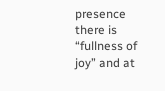presence there is “fullness of joy” and at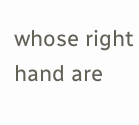whose right hand are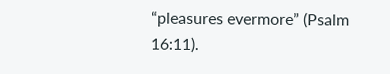“pleasures evermore” (Psalm 16:11).